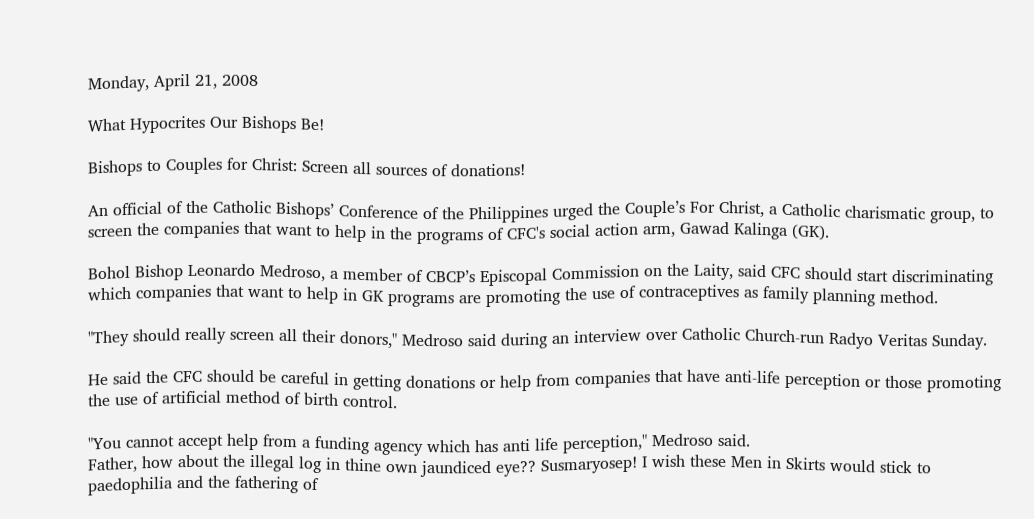Monday, April 21, 2008

What Hypocrites Our Bishops Be!

Bishops to Couples for Christ: Screen all sources of donations!

An official of the Catholic Bishops’ Conference of the Philippines urged the Couple’s For Christ, a Catholic charismatic group, to screen the companies that want to help in the programs of CFC's social action arm, Gawad Kalinga (GK).

Bohol Bishop Leonardo Medroso, a member of CBCP’s Episcopal Commission on the Laity, said CFC should start discriminating which companies that want to help in GK programs are promoting the use of contraceptives as family planning method.

"They should really screen all their donors," Medroso said during an interview over Catholic Church-run Radyo Veritas Sunday.

He said the CFC should be careful in getting donations or help from companies that have anti-life perception or those promoting the use of artificial method of birth control.

"You cannot accept help from a funding agency which has anti life perception," Medroso said.
Father, how about the illegal log in thine own jaundiced eye?? Susmaryosep! I wish these Men in Skirts would stick to paedophilia and the fathering of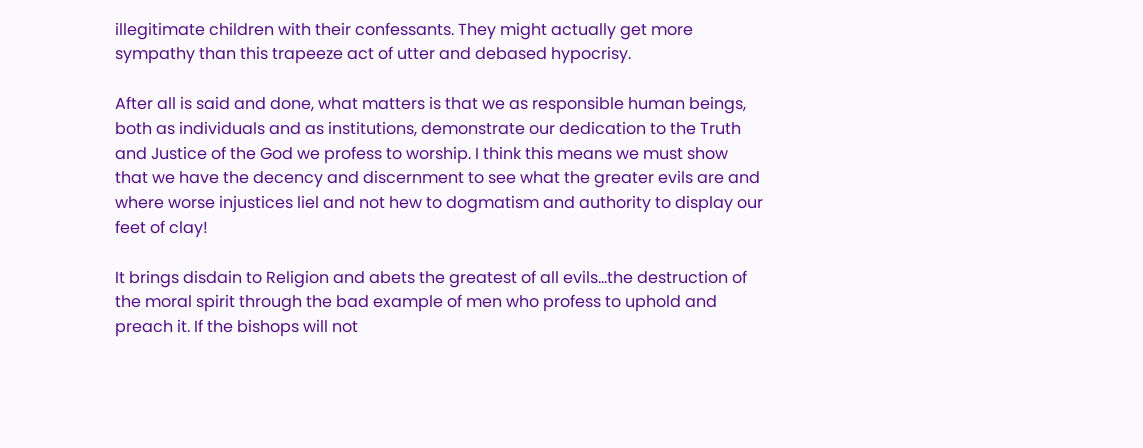illegitimate children with their confessants. They might actually get more sympathy than this trapeeze act of utter and debased hypocrisy.

After all is said and done, what matters is that we as responsible human beings, both as individuals and as institutions, demonstrate our dedication to the Truth and Justice of the God we profess to worship. I think this means we must show that we have the decency and discernment to see what the greater evils are and where worse injustices liel and not hew to dogmatism and authority to display our feet of clay!

It brings disdain to Religion and abets the greatest of all evils...the destruction of the moral spirit through the bad example of men who profess to uphold and preach it. If the bishops will not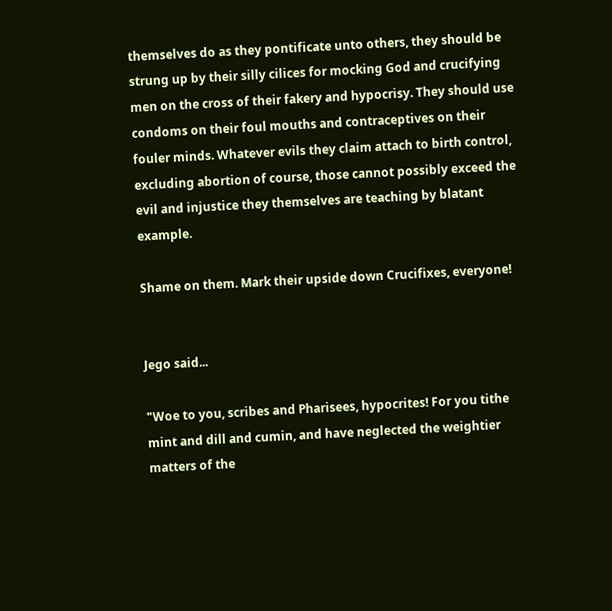themselves do as they pontificate unto others, they should be strung up by their silly cilices for mocking God and crucifying men on the cross of their fakery and hypocrisy. They should use condoms on their foul mouths and contraceptives on their fouler minds. Whatever evils they claim attach to birth control, excluding abortion of course, those cannot possibly exceed the evil and injustice they themselves are teaching by blatant example.

Shame on them. Mark their upside down Crucifixes, everyone!


Jego said...

"Woe to you, scribes and Pharisees, hypocrites! For you tithe mint and dill and cumin, and have neglected the weightier matters of the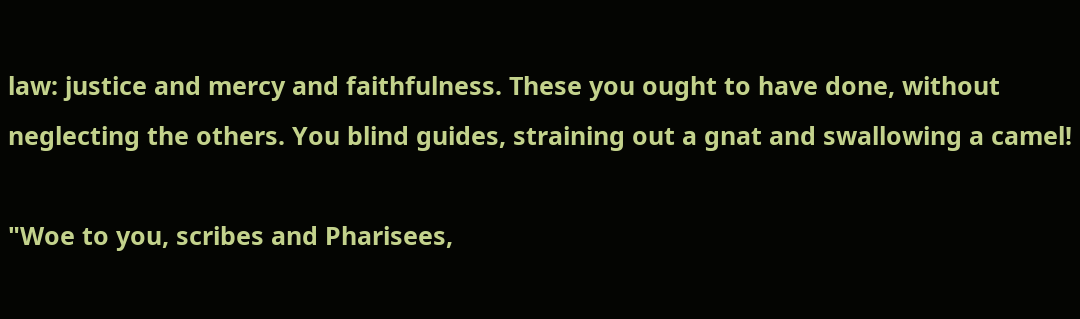law: justice and mercy and faithfulness. These you ought to have done, without neglecting the others. You blind guides, straining out a gnat and swallowing a camel!

"Woe to you, scribes and Pharisees,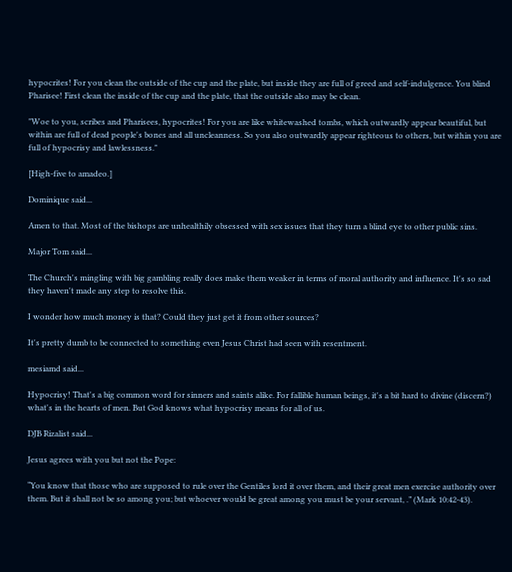hypocrites! For you clean the outside of the cup and the plate, but inside they are full of greed and self-indulgence. You blind Pharisee! First clean the inside of the cup and the plate, that the outside also may be clean.

"Woe to you, scribes and Pharisees, hypocrites! For you are like whitewashed tombs, which outwardly appear beautiful, but within are full of dead people's bones and all uncleanness. So you also outwardly appear righteous to others, but within you are full of hypocrisy and lawlessness."

[High-five to amadeo.]

Dominique said...

Amen to that. Most of the bishops are unhealthily obsessed with sex issues that they turn a blind eye to other public sins.

Major Tom said...

The Church's mingling with big gambling really does make them weaker in terms of moral authority and influence. It's so sad they haven't made any step to resolve this.

I wonder how much money is that? Could they just get it from other sources?

It's pretty dumb to be connected to something even Jesus Christ had seen with resentment.

mesiamd said...

Hypocrisy! That's a big common word for sinners and saints alike. For fallible human beings, it's a bit hard to divine (discern?) what's in the hearts of men. But God knows what hypocrisy means for all of us.

DJB Rizalist said...

Jesus agrees with you but not the Pope:

“You know that those who are supposed to rule over the Gentiles lord it over them, and their great men exercise authority over them. But it shall not be so among you; but whoever would be great among you must be your servant, .” (Mark 10:42-43).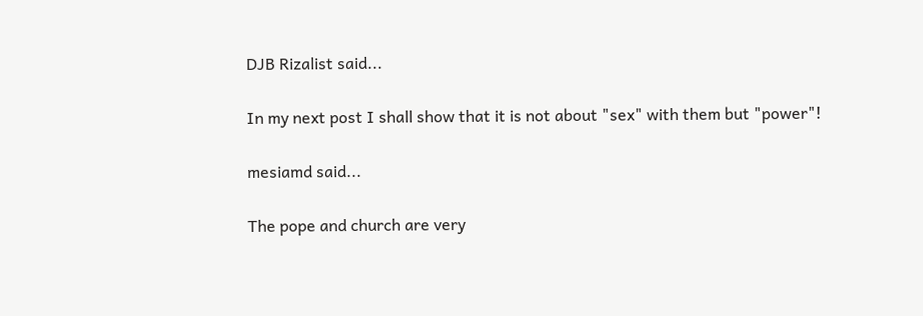DJB Rizalist said...

In my next post I shall show that it is not about "sex" with them but "power"!

mesiamd said...

The pope and church are very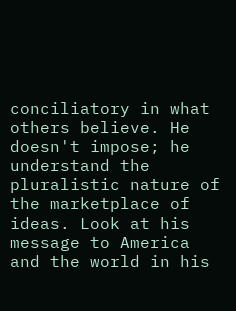conciliatory in what others believe. He doesn't impose; he understand the pluralistic nature of the marketplace of ideas. Look at his message to America and the world in his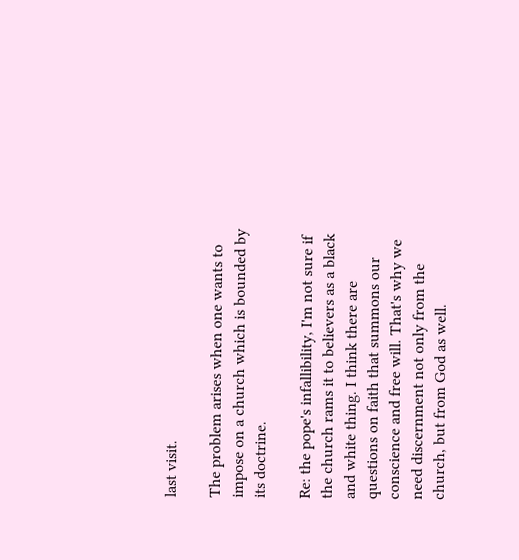last visit.

The problem arises when one wants to impose on a church which is bounded by its doctrine.

Re: the pope's infallibility, I'm not sure if the church rams it to believers as a black and white thing. I think there are questions on faith that summons our conscience and free will. That's why we need discernment not only from the church, but from God as well.